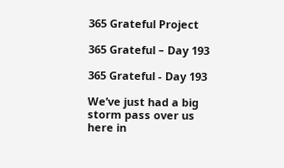365 Grateful Project

365 Grateful – Day 193

365 Grateful - Day 193

We’ve just had a big storm pass over us here in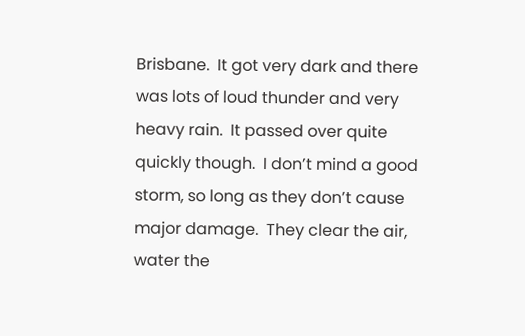Brisbane.  It got very dark and there was lots of loud thunder and very heavy rain.  It passed over quite quickly though.  I don’t mind a good storm, so long as they don’t cause major damage.  They clear the air, water the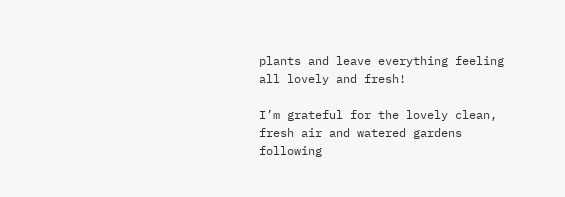plants and leave everything feeling all lovely and fresh!

I’m grateful for the lovely clean, fresh air and watered gardens following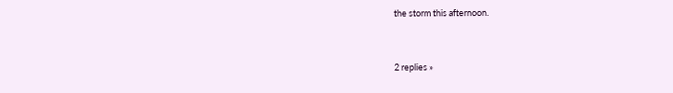the storm this afternoon.


2 replies »